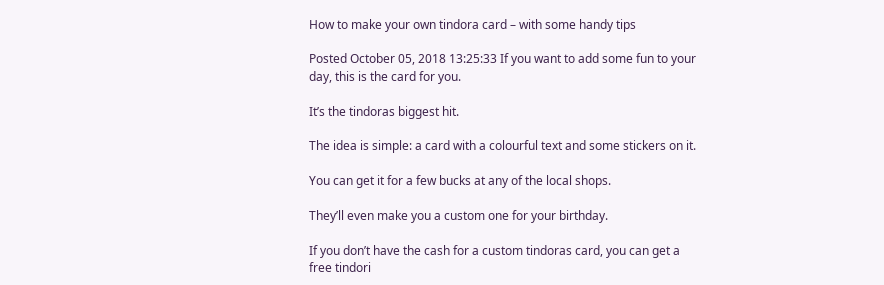How to make your own tindora card – with some handy tips

Posted October 05, 2018 13:25:33 If you want to add some fun to your day, this is the card for you.

It’s the tindoras biggest hit.

The idea is simple: a card with a colourful text and some stickers on it.

You can get it for a few bucks at any of the local shops.

They’ll even make you a custom one for your birthday.

If you don’t have the cash for a custom tindoras card, you can get a free tindori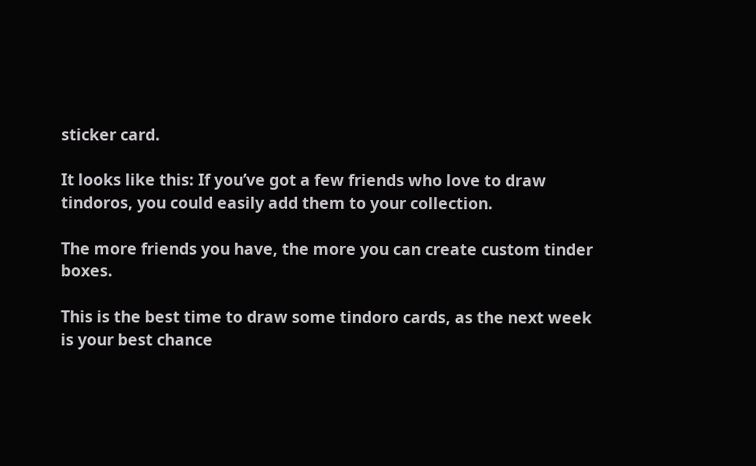sticker card.

It looks like this: If you’ve got a few friends who love to draw tindoros, you could easily add them to your collection.

The more friends you have, the more you can create custom tinder boxes.

This is the best time to draw some tindoro cards, as the next week is your best chance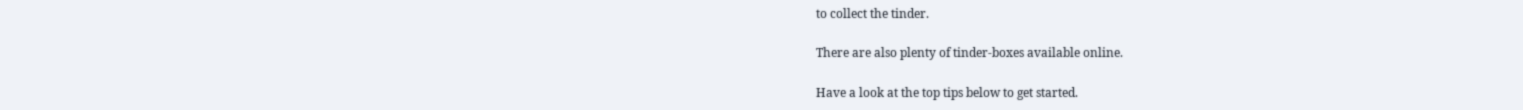to collect the tinder.

There are also plenty of tinder-boxes available online.

Have a look at the top tips below to get started.